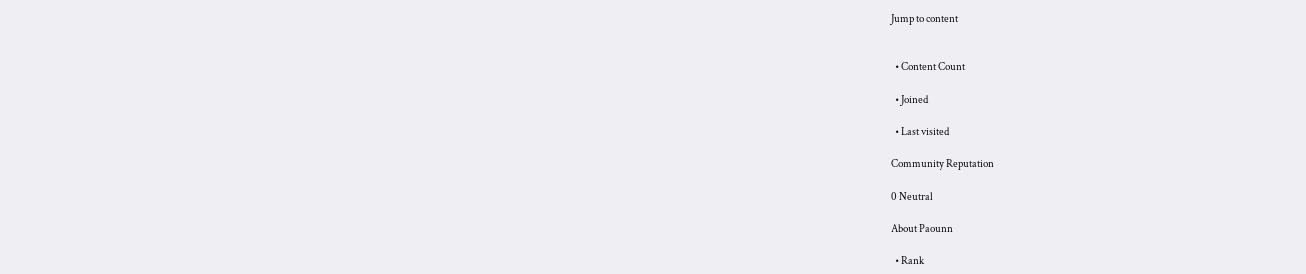Jump to content


  • Content Count

  • Joined

  • Last visited

Community Reputation

0 Neutral

About Paounn

  • Rank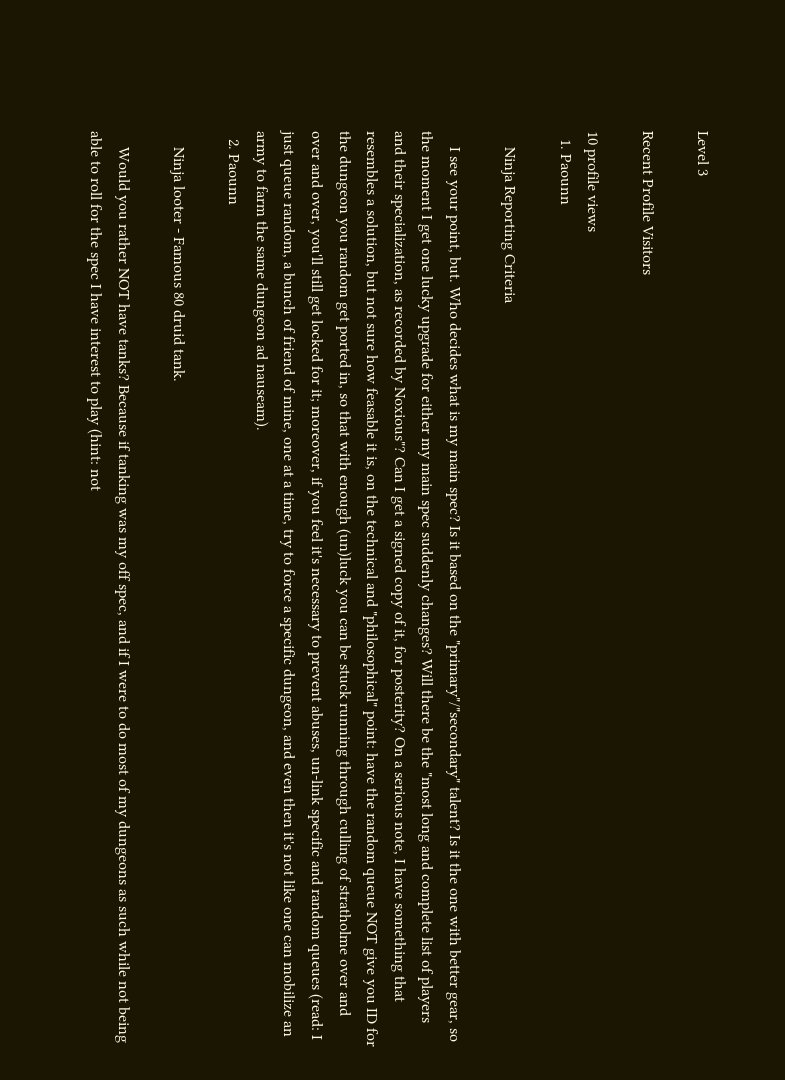Level 3

Recent Profile Visitors

10 profile views
  1. Paounn

    Ninja Reporting Criteria

    I see your point, but. Who decides what is my main spec? Is it based on the "primary"/"secondary" talent? Is it the one with better gear, so the moment I get one lucky upgrade for either my main spec suddenly changes? Will there be the "most long and complete list of players and their specialization, as recorded by Noxious"? Can I get a signed copy of it, for posterity? On a serious note, I have something that resembles a solution, but not sure how feasable it is, on the technical and "philosophical" point: have the random queue NOT give you ID for the dungeon you random get ported in, so that with enough (un)luck you can be stuck running through culling of stratholme over and over and over, you'll still get locked for it; moreover, if you feel it's necessary to prevent abuses, un-link specific and random queues (read: I just queue random, a bunch of friend of mine, one at a time, try to force a specific dungeon, and even then it's not like one can mobilize an army to farm the same dungeon ad nauseam).
  2. Paounn

    Ninja looter - Famous 80 druid tank.

    Would you rather NOT have tanks? Because if tanking was my off spec, and if I were to do most of my dungeons as such while not being able to roll for the spec I have interest to play (hint: not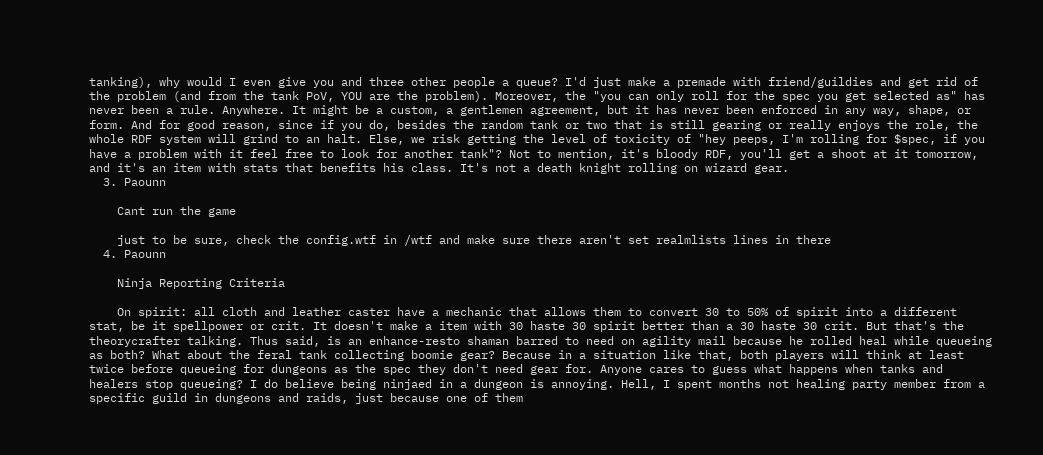tanking), why would I even give you and three other people a queue? I'd just make a premade with friend/guildies and get rid of the problem (and from the tank PoV, YOU are the problem). Moreover, the "you can only roll for the spec you get selected as" has never been a rule. Anywhere. It might be a custom, a gentlemen agreement, but it has never been enforced in any way, shape, or form. And for good reason, since if you do, besides the random tank or two that is still gearing or really enjoys the role, the whole RDF system will grind to an halt. Else, we risk getting the level of toxicity of "hey peeps, I'm rolling for $spec, if you have a problem with it feel free to look for another tank"? Not to mention, it's bloody RDF, you'll get a shoot at it tomorrow, and it's an item with stats that benefits his class. It's not a death knight rolling on wizard gear.
  3. Paounn

    Cant run the game

    just to be sure, check the config.wtf in /wtf and make sure there aren't set realmlists lines in there
  4. Paounn

    Ninja Reporting Criteria

    On spirit: all cloth and leather caster have a mechanic that allows them to convert 30 to 50% of spirit into a different stat, be it spellpower or crit. It doesn't make a item with 30 haste 30 spirit better than a 30 haste 30 crit. But that's the theorycrafter talking. Thus said, is an enhance-resto shaman barred to need on agility mail because he rolled heal while queueing as both? What about the feral tank collecting boomie gear? Because in a situation like that, both players will think at least twice before queueing for dungeons as the spec they don't need gear for. Anyone cares to guess what happens when tanks and healers stop queueing? I do believe being ninjaed in a dungeon is annoying. Hell, I spent months not healing party member from a specific guild in dungeons and raids, just because one of them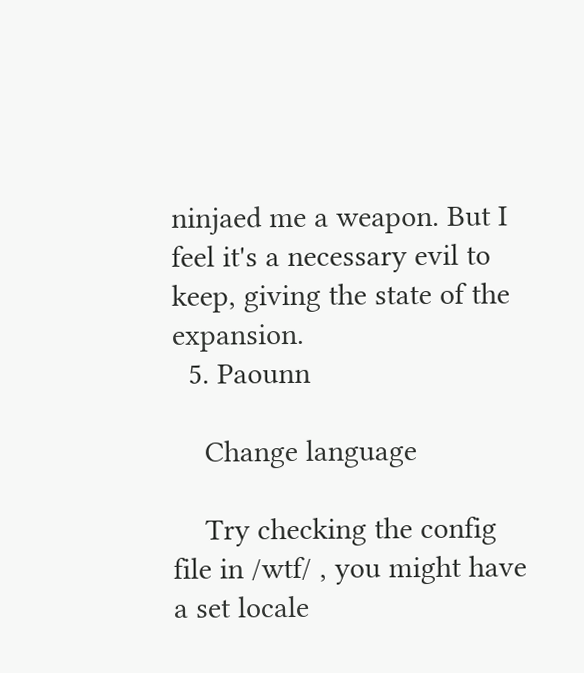ninjaed me a weapon. But I feel it's a necessary evil to keep, giving the state of the expansion.
  5. Paounn

    Change language

    Try checking the config file in /wtf/ , you might have a set locale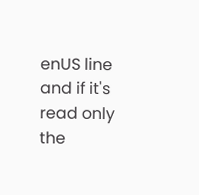enUS line and if it's read only the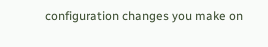configuration changes you make on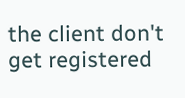the client don't get registered